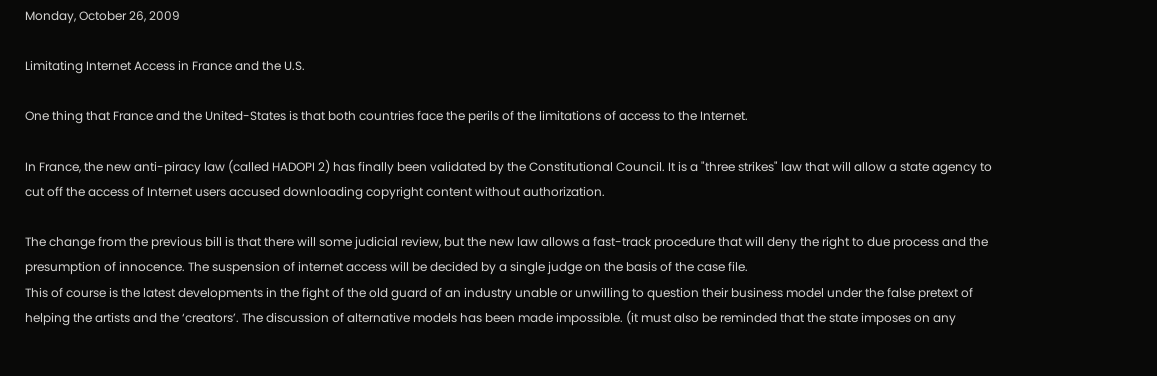Monday, October 26, 2009

Limitating Internet Access in France and the U.S.

One thing that France and the United-States is that both countries face the perils of the limitations of access to the Internet.

In France, the new anti-piracy law (called HADOPI 2) has finally been validated by the Constitutional Council. It is a "three strikes" law that will allow a state agency to cut off the access of Internet users accused downloading copyright content without authorization.

The change from the previous bill is that there will some judicial review, but the new law allows a fast-track procedure that will deny the right to due process and the presumption of innocence. The suspension of internet access will be decided by a single judge on the basis of the case file.
This of course is the latest developments in the fight of the old guard of an industry unable or unwilling to question their business model under the false pretext of helping the artists and the ‘creators’. The discussion of alternative models has been made impossible. (it must also be reminded that the state imposes on any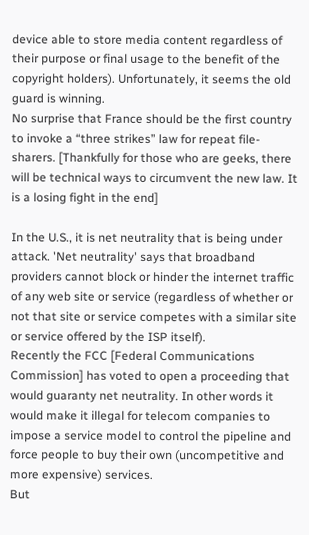device able to store media content regardless of their purpose or final usage to the benefit of the copyright holders). Unfortunately, it seems the old guard is winning.
No surprise that France should be the first country to invoke a “three strikes” law for repeat file-sharers. [Thankfully for those who are geeks, there will be technical ways to circumvent the new law. It is a losing fight in the end]

In the U.S., it is net neutrality that is being under attack. 'Net neutrality' says that broadband providers cannot block or hinder the internet traffic of any web site or service (regardless of whether or not that site or service competes with a similar site or service offered by the ISP itself).
Recently the FCC [Federal Communications Commission] has voted to open a proceeding that would guaranty net neutrality. In other words it would make it illegal for telecom companies to impose a service model to control the pipeline and force people to buy their own (uncompetitive and more expensive) services.
But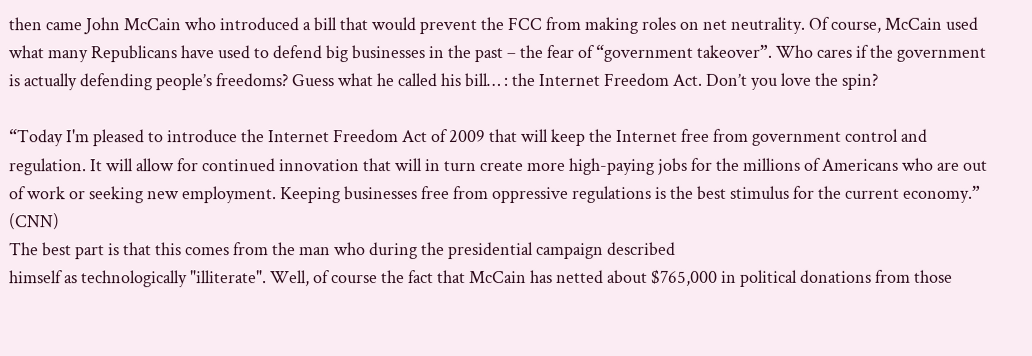then came John McCain who introduced a bill that would prevent the FCC from making roles on net neutrality. Of course, McCain used what many Republicans have used to defend big businesses in the past – the fear of “government takeover”. Who cares if the government is actually defending people’s freedoms? Guess what he called his bill… : the Internet Freedom Act. Don’t you love the spin?

“Today I'm pleased to introduce the Internet Freedom Act of 2009 that will keep the Internet free from government control and regulation. It will allow for continued innovation that will in turn create more high-paying jobs for the millions of Americans who are out of work or seeking new employment. Keeping businesses free from oppressive regulations is the best stimulus for the current economy.” (CNN)
The best part is that this comes from the man who during the presidential campaign described
himself as technologically "illiterate". Well, of course the fact that McCain has netted about $765,000 in political donations from those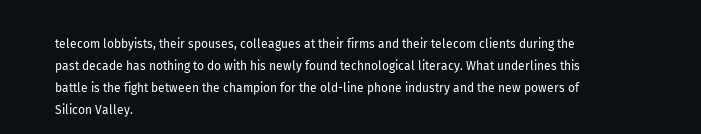telecom lobbyists, their spouses, colleagues at their firms and their telecom clients during the past decade has nothing to do with his newly found technological literacy. What underlines this battle is the fight between the champion for the old-line phone industry and the new powers of Silicon Valley.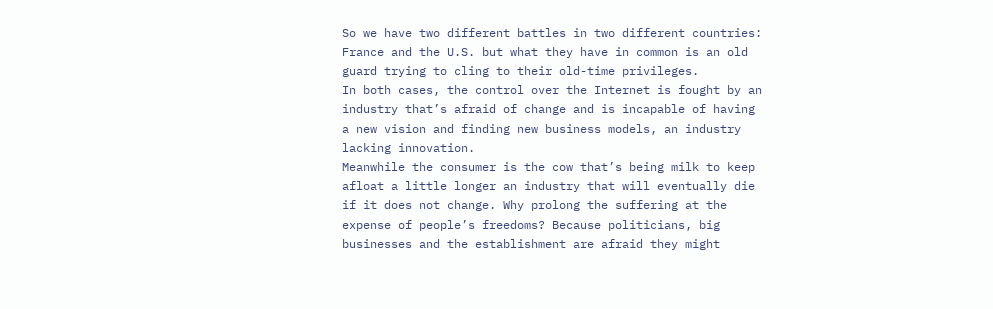So we have two different battles in two different countries: France and the U.S. but what they have in common is an old guard trying to cling to their old-time privileges.
In both cases, the control over the Internet is fought by an industry that’s afraid of change and is incapable of having a new vision and finding new business models, an industry lacking innovation.
Meanwhile the consumer is the cow that’s being milk to keep afloat a little longer an industry that will eventually die if it does not change. Why prolong the suffering at the expense of people’s freedoms? Because politicians, big businesses and the establishment are afraid they might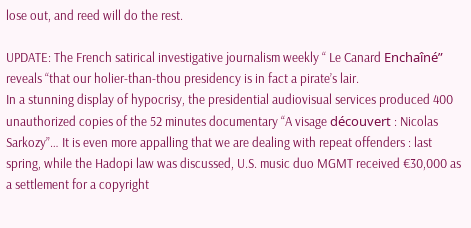lose out, and reed will do the rest.

UPDATE: The French satirical investigative journalism weekly “ Le Canard Enchaîné” reveals “that our holier-than-thou presidency is in fact a pirate’s lair.
In a stunning display of hypocrisy, the presidential audiovisual services produced 400 unauthorized copies of the 52 minutes documentary “A visage découvert : Nicolas Sarkozy”… It is even more appalling that we are dealing with repeat offenders : last spring, while the Hadopi law was discussed, U.S. music duo MGMT received €30,000 as a settlement for a copyright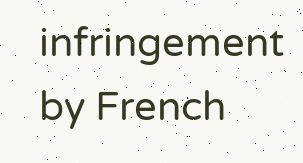infringement by French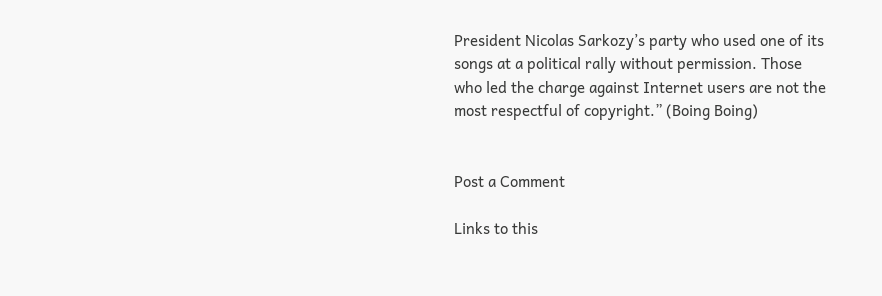President Nicolas Sarkozy’s party who used one of its songs at a political rally without permission. Those who led the charge against Internet users are not the most respectful of copyright.” (Boing Boing)


Post a Comment

Links to this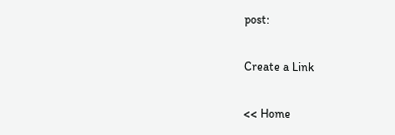post:

Create a Link

<< Home